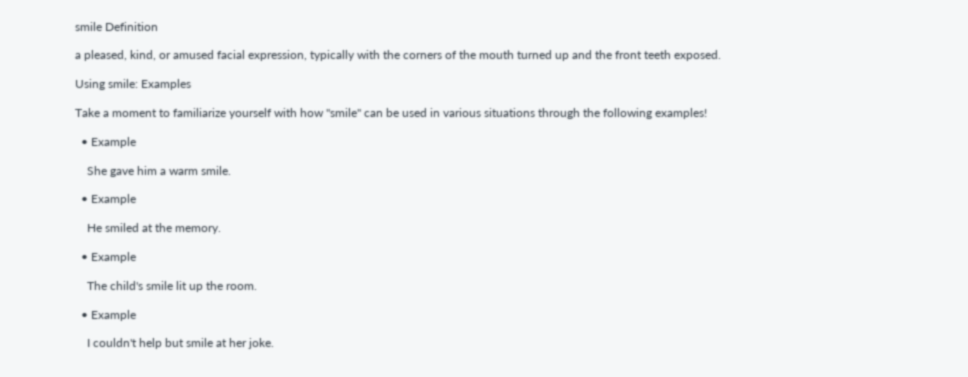smile Definition

a pleased, kind, or amused facial expression, typically with the corners of the mouth turned up and the front teeth exposed.

Using smile: Examples

Take a moment to familiarize yourself with how "smile" can be used in various situations through the following examples!

  • Example

    She gave him a warm smile.

  • Example

    He smiled at the memory.

  • Example

    The child's smile lit up the room.

  • Example

    I couldn't help but smile at her joke.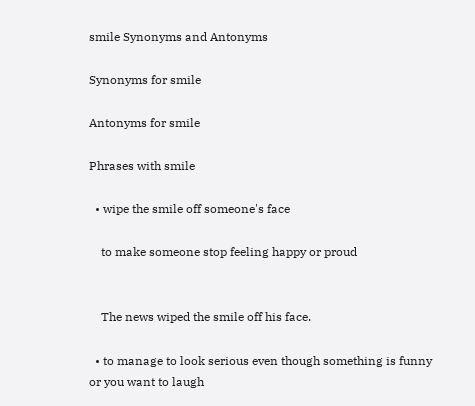smile Synonyms and Antonyms

Synonyms for smile

Antonyms for smile

Phrases with smile

  • wipe the smile off someone's face

    to make someone stop feeling happy or proud


    The news wiped the smile off his face.

  • to manage to look serious even though something is funny or you want to laugh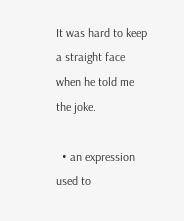It was hard to keep a straight face when he told me the joke.

  • an expression used to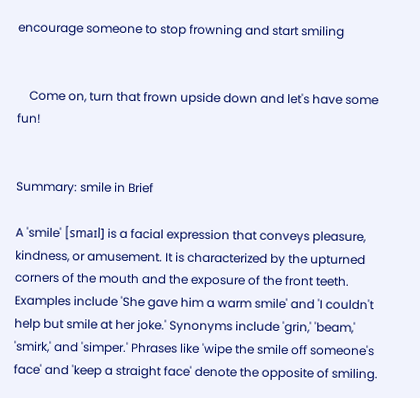encourage someone to stop frowning and start smiling


    Come on, turn that frown upside down and let's have some fun!


Summary: smile in Brief

A 'smile' [smaɪl] is a facial expression that conveys pleasure, kindness, or amusement. It is characterized by the upturned corners of the mouth and the exposure of the front teeth. Examples include 'She gave him a warm smile' and 'I couldn't help but smile at her joke.' Synonyms include 'grin,' 'beam,' 'smirk,' and 'simper.' Phrases like 'wipe the smile off someone's face' and 'keep a straight face' denote the opposite of smiling.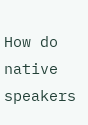How do native speakers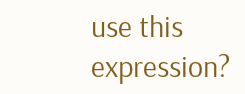use this expression?